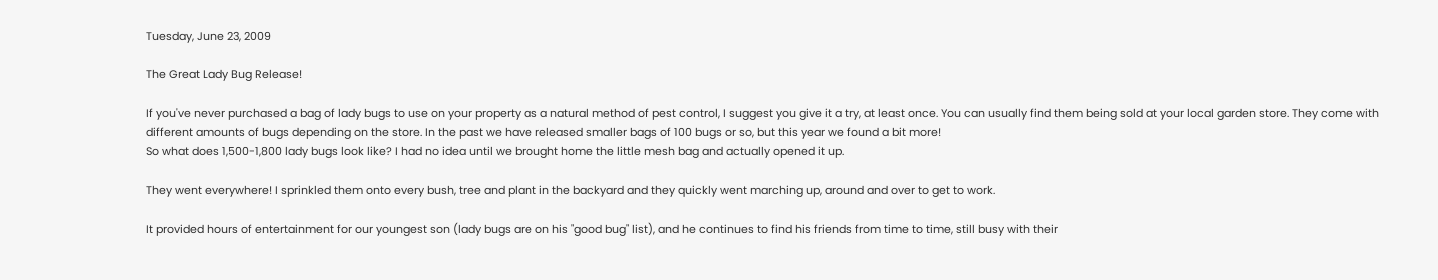Tuesday, June 23, 2009

The Great Lady Bug Release!

If you've never purchased a bag of lady bugs to use on your property as a natural method of pest control, I suggest you give it a try, at least once. You can usually find them being sold at your local garden store. They come with different amounts of bugs depending on the store. In the past we have released smaller bags of 100 bugs or so, but this year we found a bit more!
So what does 1,500-1,800 lady bugs look like? I had no idea until we brought home the little mesh bag and actually opened it up.

They went everywhere! I sprinkled them onto every bush, tree and plant in the backyard and they quickly went marching up, around and over to get to work.

It provided hours of entertainment for our youngest son (lady bugs are on his "good bug" list), and he continues to find his friends from time to time, still busy with their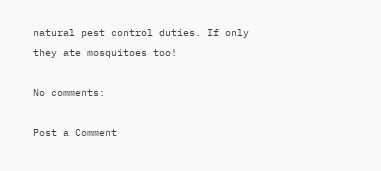natural pest control duties. If only they ate mosquitoes too!

No comments:

Post a Comment